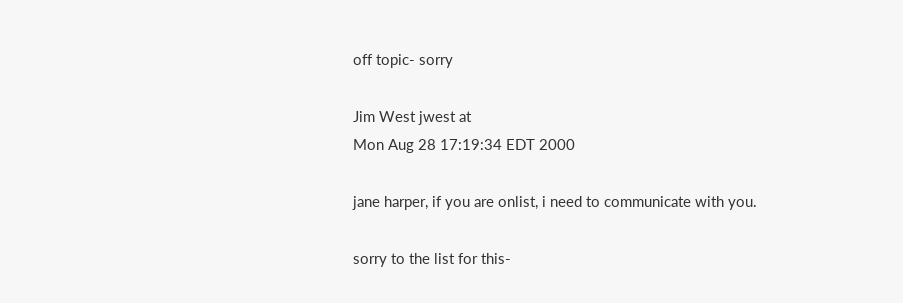off topic- sorry

Jim West jwest at
Mon Aug 28 17:19:34 EDT 2000

jane harper, if you are onlist, i need to communicate with you.

sorry to the list for this-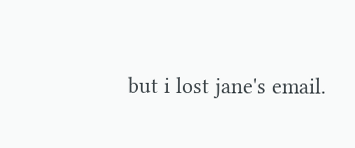but i lost jane's email.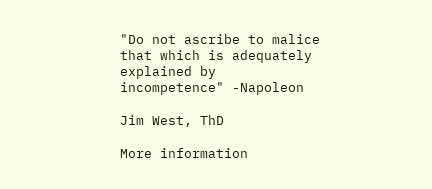"Do not ascribe to malice that which is adequately explained by
incompetence" -Napoleon

Jim West, ThD

More information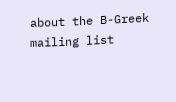about the B-Greek mailing list